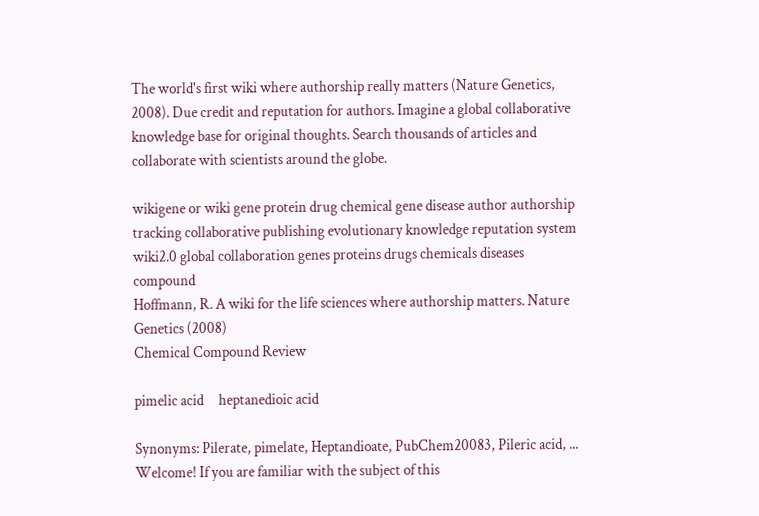The world's first wiki where authorship really matters (Nature Genetics, 2008). Due credit and reputation for authors. Imagine a global collaborative knowledge base for original thoughts. Search thousands of articles and collaborate with scientists around the globe.

wikigene or wiki gene protein drug chemical gene disease author authorship tracking collaborative publishing evolutionary knowledge reputation system wiki2.0 global collaboration genes proteins drugs chemicals diseases compound
Hoffmann, R. A wiki for the life sciences where authorship matters. Nature Genetics (2008)
Chemical Compound Review

pimelic acid     heptanedioic acid

Synonyms: Pilerate, pimelate, Heptandioate, PubChem20083, Pileric acid, ...
Welcome! If you are familiar with the subject of this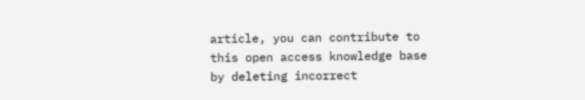article, you can contribute to this open access knowledge base by deleting incorrect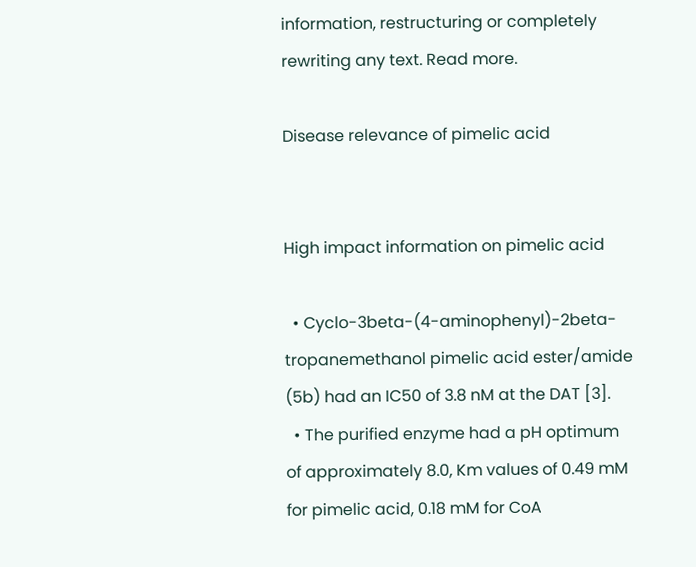information, restructuring or completely rewriting any text. Read more.

Disease relevance of pimelic acid


High impact information on pimelic acid

  • Cyclo-3beta-(4-aminophenyl)-2beta-tropanemethanol pimelic acid ester/amide (5b) had an IC50 of 3.8 nM at the DAT [3].
  • The purified enzyme had a pH optimum of approximately 8.0, Km values of 0.49 mM for pimelic acid, 0.18 mM for CoA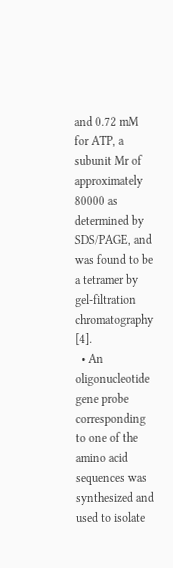and 0.72 mM for ATP, a subunit Mr of approximately 80000 as determined by SDS/PAGE, and was found to be a tetramer by gel-filtration chromatography [4].
  • An oligonucleotide gene probe corresponding to one of the amino acid sequences was synthesized and used to isolate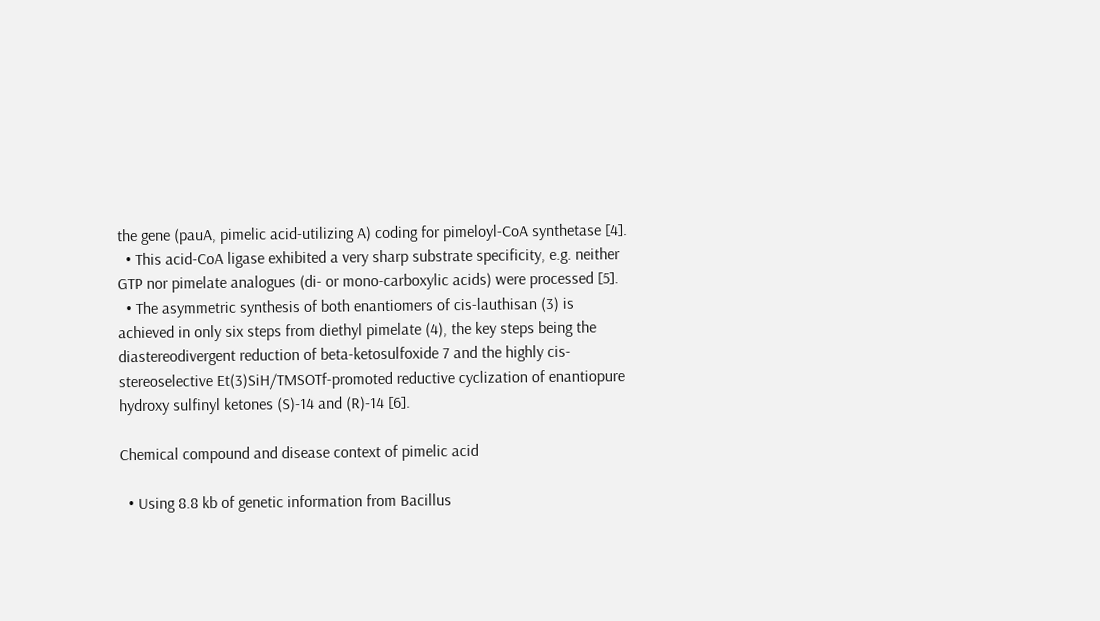the gene (pauA, pimelic acid-utilizing A) coding for pimeloyl-CoA synthetase [4].
  • This acid-CoA ligase exhibited a very sharp substrate specificity, e.g. neither GTP nor pimelate analogues (di- or mono-carboxylic acids) were processed [5].
  • The asymmetric synthesis of both enantiomers of cis-lauthisan (3) is achieved in only six steps from diethyl pimelate (4), the key steps being the diastereodivergent reduction of beta-ketosulfoxide 7 and the highly cis-stereoselective Et(3)SiH/TMSOTf-promoted reductive cyclization of enantiopure hydroxy sulfinyl ketones (S)-14 and (R)-14 [6].

Chemical compound and disease context of pimelic acid

  • Using 8.8 kb of genetic information from Bacillus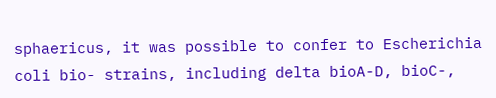sphaericus, it was possible to confer to Escherichia coli bio- strains, including delta bioA-D, bioC-,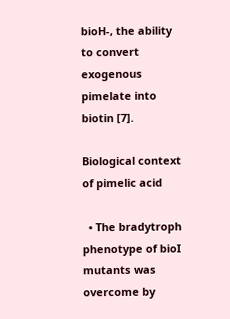bioH-, the ability to convert exogenous pimelate into biotin [7].

Biological context of pimelic acid

  • The bradytroph phenotype of bioI mutants was overcome by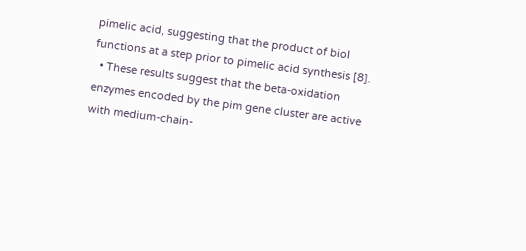pimelic acid, suggesting that the product of bioI functions at a step prior to pimelic acid synthesis [8].
  • These results suggest that the beta-oxidation enzymes encoded by the pim gene cluster are active with medium-chain-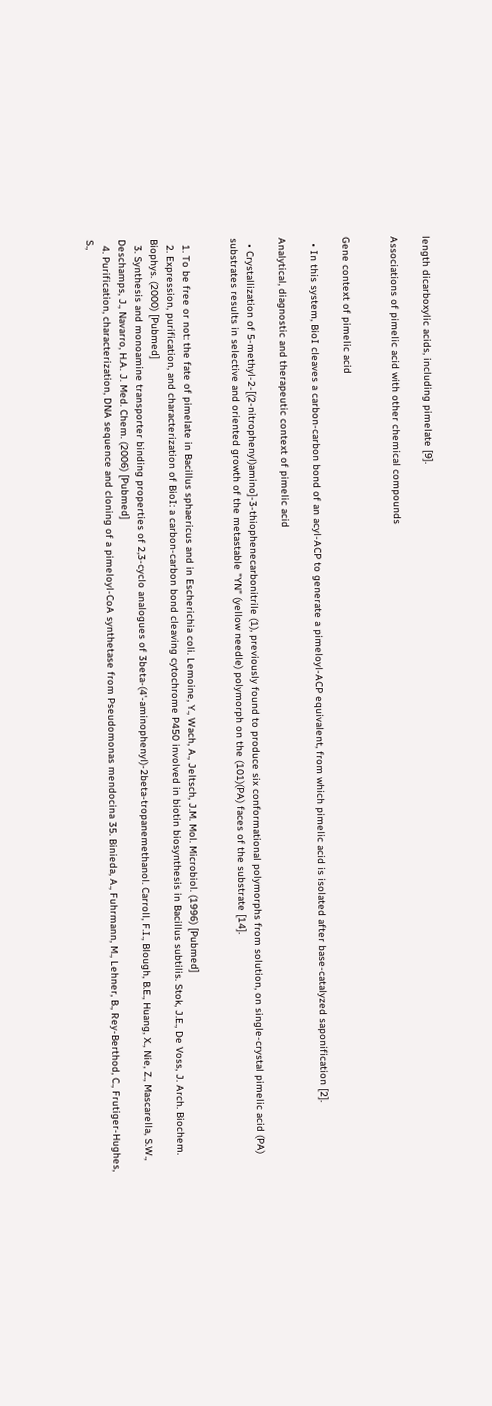length dicarboxylic acids, including pimelate [9].

Associations of pimelic acid with other chemical compounds


Gene context of pimelic acid

  • In this system, BioI cleaves a carbon-carbon bond of an acyl-ACP to generate a pimeloyl-ACP equivalent, from which pimelic acid is isolated after base-catalyzed saponification [2].

Analytical, diagnostic and therapeutic context of pimelic acid

  • Crystallization of 5-methyl-2-[(2-nitrophenyl)amino]-3-thiophenecarbonitrile (1), previously found to produce six conformational polymorphs from solution, on single-crystal pimelic acid (PA) substrates results in selective and oriented growth of the metastable "YN" (yellow needle) polymorph on the (101)(PA) faces of the substrate [14].


  1. To be free or not: the fate of pimelate in Bacillus sphaericus and in Escherichia coli. Lemoine, Y., Wach, A., Jeltsch, J.M. Mol. Microbiol. (1996) [Pubmed]
  2. Expression, purification, and characterization of BioI: a carbon-carbon bond cleaving cytochrome P450 involved in biotin biosynthesis in Bacillus subtilis. Stok, J.E., De Voss, J. Arch. Biochem. Biophys. (2000) [Pubmed]
  3. Synthesis and monoamine transporter binding properties of 2,3-cyclo analogues of 3beta-(4'-aminophenyl)-2beta-tropanemethanol. Carroll, F.I., Blough, B.E., Huang, X., Nie, Z., Mascarella, S.W., Deschamps, J., Navarro, H.A. J. Med. Chem. (2006) [Pubmed]
  4. Purification, characterization, DNA sequence and cloning of a pimeloyl-CoA synthetase from Pseudomonas mendocina 35. Binieda, A., Fuhrmann, M., Lehner, B., Rey-Berthod, C., Frutiger-Hughes, S.,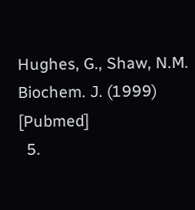Hughes, G., Shaw, N.M. Biochem. J. (1999) [Pubmed]
  5.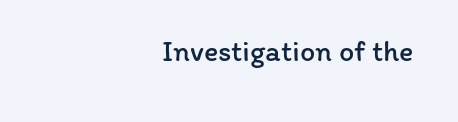Investigation of the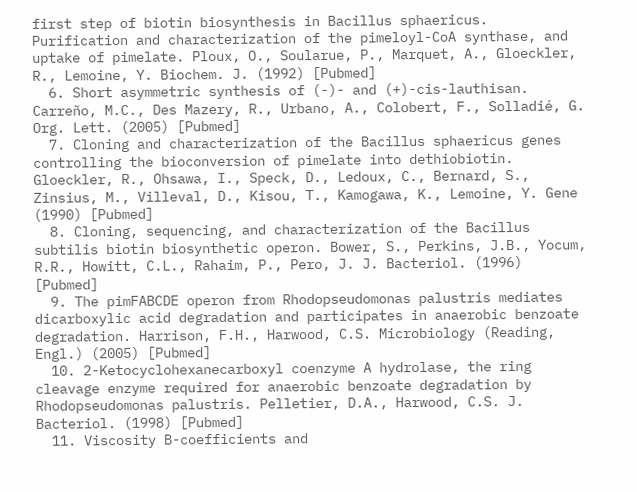first step of biotin biosynthesis in Bacillus sphaericus. Purification and characterization of the pimeloyl-CoA synthase, and uptake of pimelate. Ploux, O., Soularue, P., Marquet, A., Gloeckler, R., Lemoine, Y. Biochem. J. (1992) [Pubmed]
  6. Short asymmetric synthesis of (-)- and (+)-cis-lauthisan. Carreño, M.C., Des Mazery, R., Urbano, A., Colobert, F., Solladié, G. Org. Lett. (2005) [Pubmed]
  7. Cloning and characterization of the Bacillus sphaericus genes controlling the bioconversion of pimelate into dethiobiotin. Gloeckler, R., Ohsawa, I., Speck, D., Ledoux, C., Bernard, S., Zinsius, M., Villeval, D., Kisou, T., Kamogawa, K., Lemoine, Y. Gene (1990) [Pubmed]
  8. Cloning, sequencing, and characterization of the Bacillus subtilis biotin biosynthetic operon. Bower, S., Perkins, J.B., Yocum, R.R., Howitt, C.L., Rahaim, P., Pero, J. J. Bacteriol. (1996) [Pubmed]
  9. The pimFABCDE operon from Rhodopseudomonas palustris mediates dicarboxylic acid degradation and participates in anaerobic benzoate degradation. Harrison, F.H., Harwood, C.S. Microbiology (Reading, Engl.) (2005) [Pubmed]
  10. 2-Ketocyclohexanecarboxyl coenzyme A hydrolase, the ring cleavage enzyme required for anaerobic benzoate degradation by Rhodopseudomonas palustris. Pelletier, D.A., Harwood, C.S. J. Bacteriol. (1998) [Pubmed]
  11. Viscosity B-coefficients and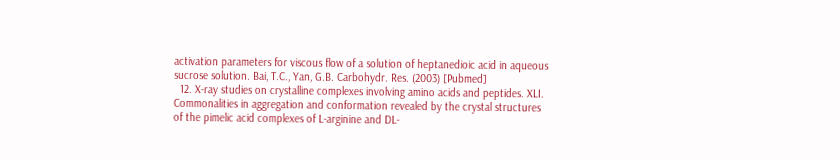activation parameters for viscous flow of a solution of heptanedioic acid in aqueous sucrose solution. Bai, T.C., Yan, G.B. Carbohydr. Res. (2003) [Pubmed]
  12. X-ray studies on crystalline complexes involving amino acids and peptides. XLI. Commonalities in aggregation and conformation revealed by the crystal structures of the pimelic acid complexes of L-arginine and DL-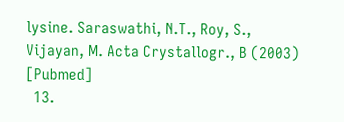lysine. Saraswathi, N.T., Roy, S., Vijayan, M. Acta Crystallogr., B (2003) [Pubmed]
  13.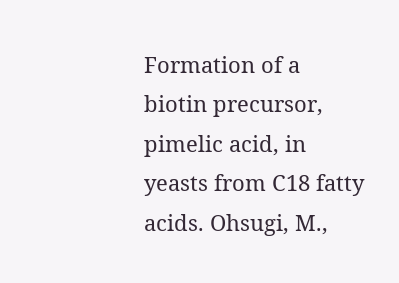Formation of a biotin precursor, pimelic acid, in yeasts from C18 fatty acids. Ohsugi, M.,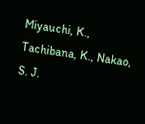Miyauchi, K., Tachibana, K., Nakao, S. J.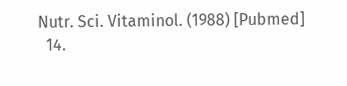Nutr. Sci. Vitaminol. (1988) [Pubmed]
  14.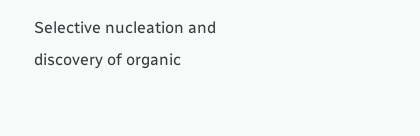Selective nucleation and discovery of organic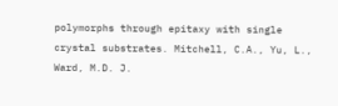polymorphs through epitaxy with single crystal substrates. Mitchell, C.A., Yu, L., Ward, M.D. J.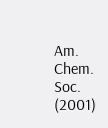Am. Chem. Soc. (2001)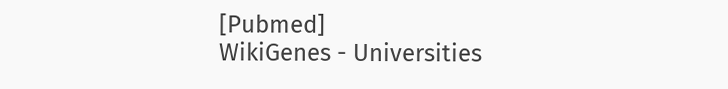[Pubmed]
WikiGenes - Universities